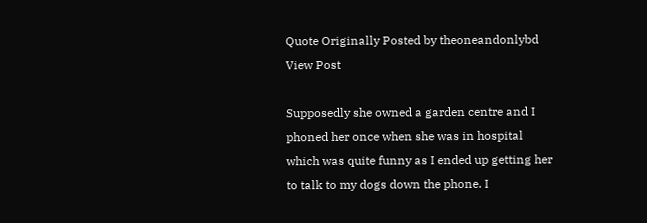Quote Originally Posted by theoneandonlybd View Post

Supposedly she owned a garden centre and I phoned her once when she was in hospital which was quite funny as I ended up getting her to talk to my dogs down the phone. I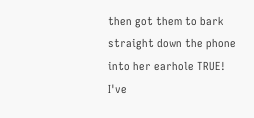then got them to bark straight down the phone into her earhole TRUE!
I've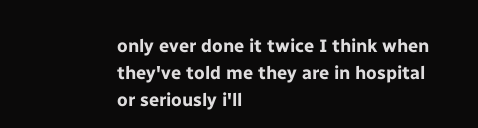only ever done it twice I think when they've told me they are in hospital or seriously i'll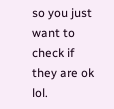so you just want to check if they are ok lol.